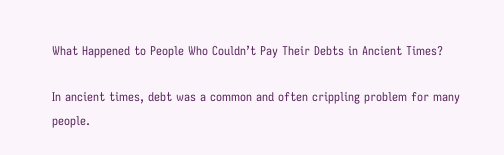What Happened to People Who Couldn’t Pay Their Debts in Ancient Times?

In ancient times, debt was a common and often crippling problem for many people.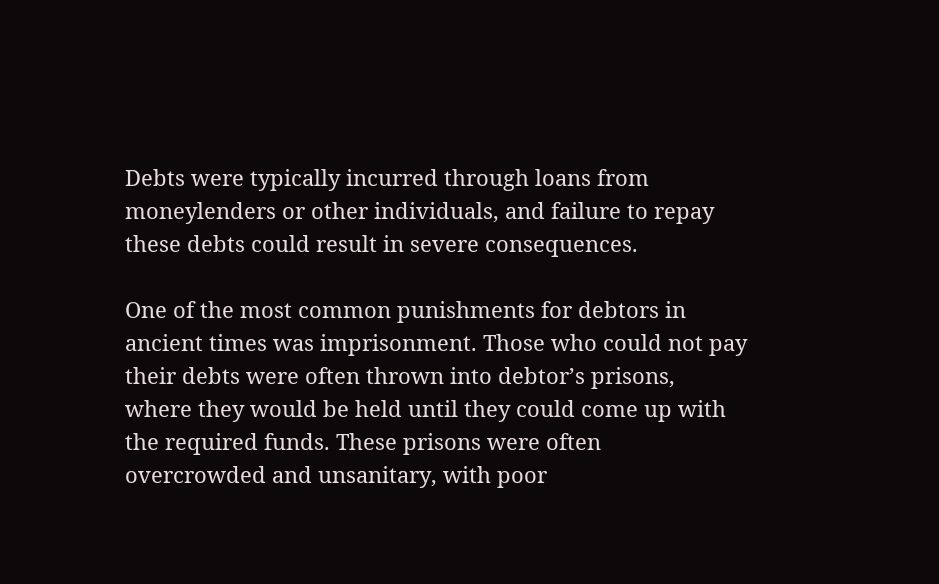Debts were typically incurred through loans from moneylenders or other individuals, and failure to repay these debts could result in severe consequences.

One of the most common punishments for debtors in ancient times was imprisonment. Those who could not pay their debts were often thrown into debtor’s prisons, where they would be held until they could come up with the required funds. These prisons were often overcrowded and unsanitary, with poor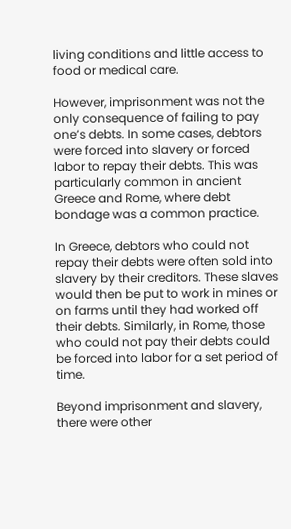living conditions and little access to food or medical care.

However, imprisonment was not the only consequence of failing to pay one’s debts. In some cases, debtors were forced into slavery or forced labor to repay their debts. This was particularly common in ancient Greece and Rome, where debt bondage was a common practice.

In Greece, debtors who could not repay their debts were often sold into slavery by their creditors. These slaves would then be put to work in mines or on farms until they had worked off their debts. Similarly, in Rome, those who could not pay their debts could be forced into labor for a set period of time.

Beyond imprisonment and slavery, there were other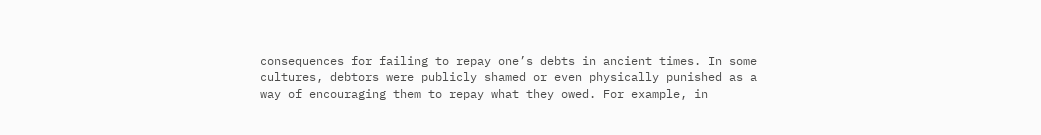consequences for failing to repay one’s debts in ancient times. In some cultures, debtors were publicly shamed or even physically punished as a way of encouraging them to repay what they owed. For example, in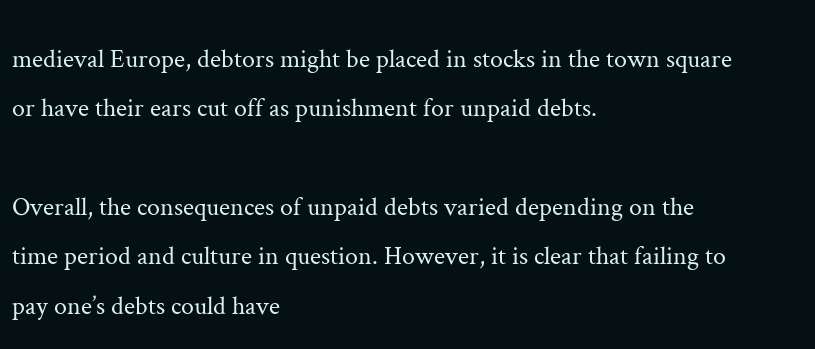medieval Europe, debtors might be placed in stocks in the town square or have their ears cut off as punishment for unpaid debts.

Overall, the consequences of unpaid debts varied depending on the time period and culture in question. However, it is clear that failing to pay one’s debts could have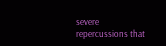severe repercussions that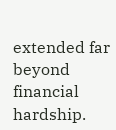extended far beyond financial hardship.